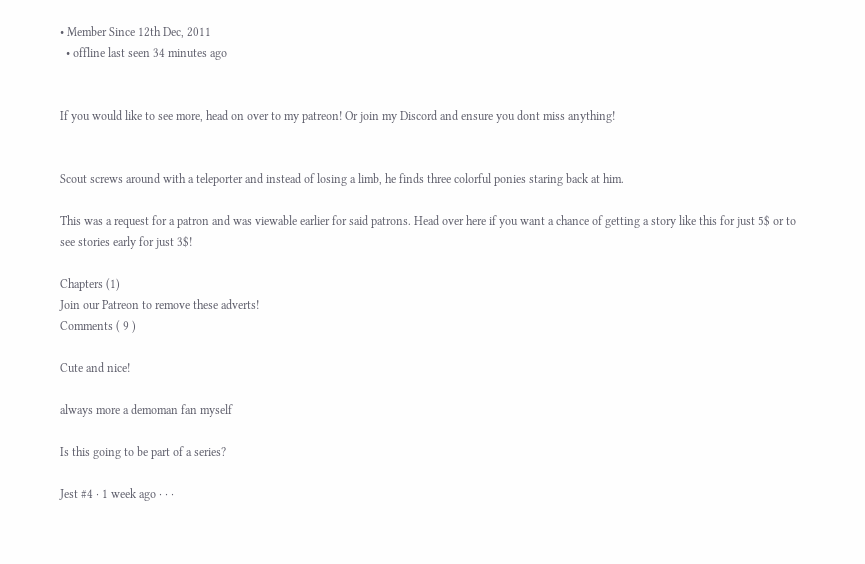• Member Since 12th Dec, 2011
  • offline last seen 34 minutes ago


If you would like to see more, head on over to my patreon! Or join my Discord and ensure you dont miss anything!


Scout screws around with a teleporter and instead of losing a limb, he finds three colorful ponies staring back at him.

This was a request for a patron and was viewable earlier for said patrons. Head over here if you want a chance of getting a story like this for just 5$ or to see stories early for just 3$!

Chapters (1)
Join our Patreon to remove these adverts!
Comments ( 9 )

Cute and nice!

always more a demoman fan myself

Is this going to be part of a series?

Jest #4 · 1 week ago · · ·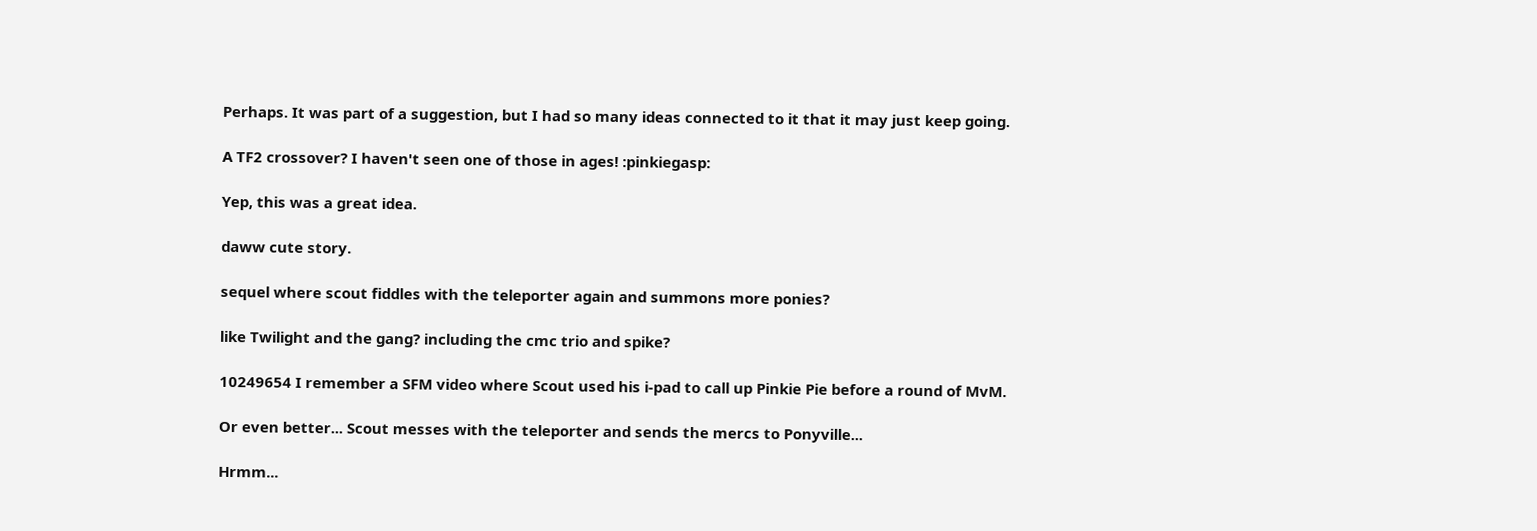Perhaps. It was part of a suggestion, but I had so many ideas connected to it that it may just keep going.

A TF2 crossover? I haven't seen one of those in ages! :pinkiegasp:

Yep, this was a great idea.

daww cute story.

sequel where scout fiddles with the teleporter again and summons more ponies?

like Twilight and the gang? including the cmc trio and spike?

10249654 I remember a SFM video where Scout used his i-pad to call up Pinkie Pie before a round of MvM.

Or even better... Scout messes with the teleporter and sends the mercs to Ponyville...

Hrmm...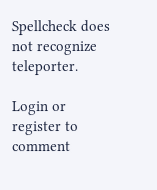Spellcheck does not recognize teleporter.

Login or register to comment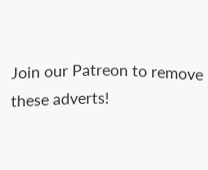Join our Patreon to remove these adverts!